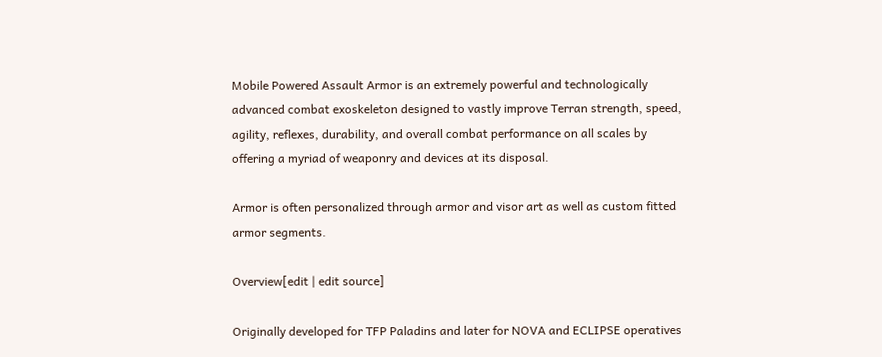Mobile Powered Assault Armor is an extremely powerful and technologically advanced combat exoskeleton designed to vastly improve Terran strength, speed, agility, reflexes, durability, and overall combat performance on all scales by offering a myriad of weaponry and devices at its disposal.

Armor is often personalized through armor and visor art as well as custom fitted armor segments.

Overview[edit | edit source]

Originally developed for TFP Paladins and later for NOVA and ECLIPSE operatives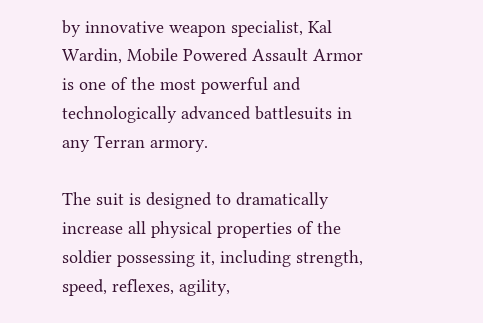by innovative weapon specialist, Kal Wardin, Mobile Powered Assault Armor is one of the most powerful and technologically advanced battlesuits in any Terran armory.

The suit is designed to dramatically increase all physical properties of the soldier possessing it, including strength, speed, reflexes, agility,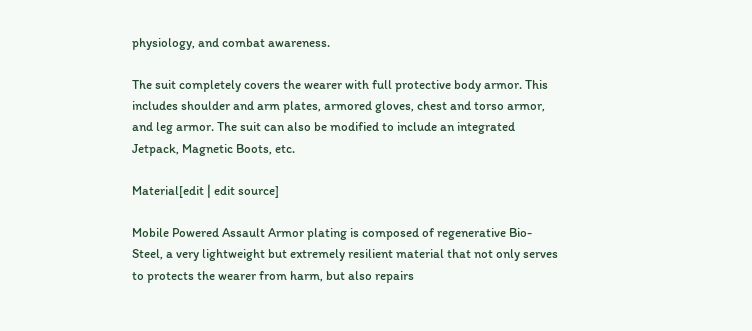physiology, and combat awareness.

The suit completely covers the wearer with full protective body armor. This includes shoulder and arm plates, armored gloves, chest and torso armor, and leg armor. The suit can also be modified to include an integrated Jetpack, Magnetic Boots, etc.

Material[edit | edit source]

Mobile Powered Assault Armor plating is composed of regenerative Bio-Steel, a very lightweight but extremely resilient material that not only serves to protects the wearer from harm, but also repairs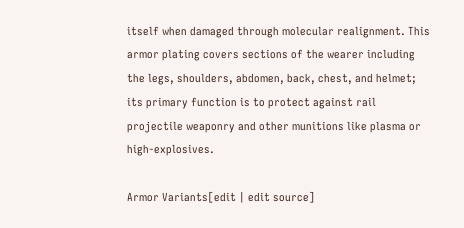itself when damaged through molecular realignment. This armor plating covers sections of the wearer including the legs, shoulders, abdomen, back, chest, and helmet; its primary function is to protect against rail projectile weaponry and other munitions like plasma or high-explosives.

Armor Variants[edit | edit source]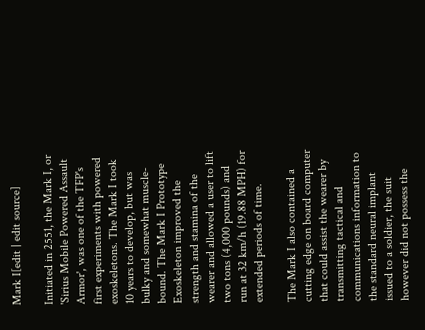Mark I[edit | edit source]

Initiated in 2551, the Mark I, or 'Sirius Mobile Powered Assault Armor', was one of the TFP's first experiments with powered exoskeletons. The Mark I took 10 years to develop, but was bulky and somewhat muscle-bound. The Mark I Prototype Exoskeleton improved the strength and stamina of the wearer and allowed a user to lift two tons (4,000 pounds) and run at 32 km/h (19.88 MPH) for extended periods of time.

The Mark I also contained a cutting edge on board computer that could assist the wearer by transmitting tactical and communications information to the standard neural implant issued to a soldier, the suit however did not possess the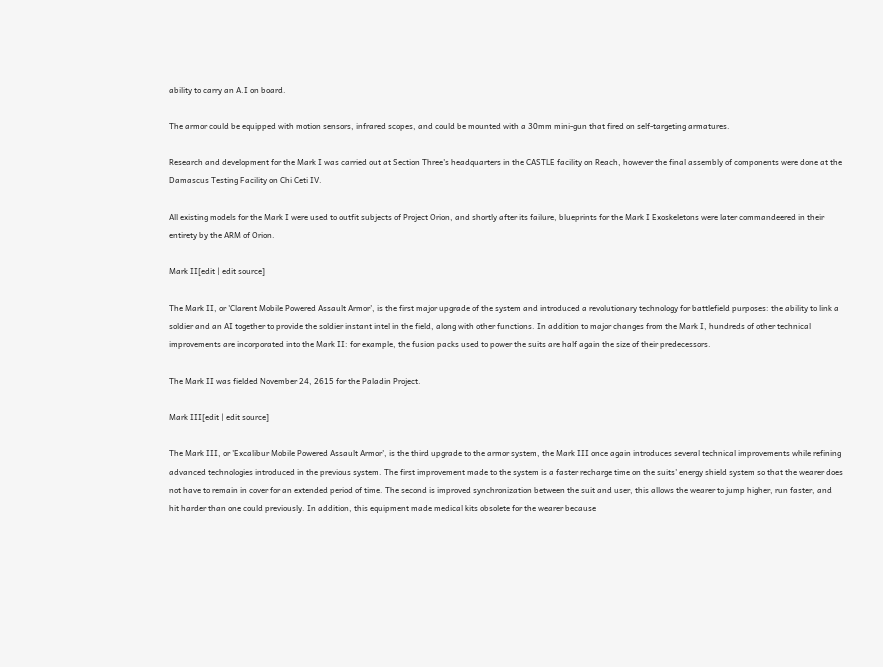ability to carry an A.I on board.

The armor could be equipped with motion sensors, infrared scopes, and could be mounted with a 30mm mini-gun that fired on self-targeting armatures.

Research and development for the Mark I was carried out at Section Three's headquarters in the CASTLE facility on Reach, however the final assembly of components were done at the Damascus Testing Facility on Chi Ceti IV.

All existing models for the Mark I were used to outfit subjects of Project Orion, and shortly after its failure, blueprints for the Mark I Exoskeletons were later commandeered in their entirety by the ARM of Orion.

Mark II[edit | edit source]

The Mark II, or 'Clarent Mobile Powered Assault Armor', is the first major upgrade of the system and introduced a revolutionary technology for battlefield purposes: the ability to link a soldier and an AI together to provide the soldier instant intel in the field, along with other functions. In addition to major changes from the Mark I, hundreds of other technical improvements are incorporated into the Mark II: for example, the fusion packs used to power the suits are half again the size of their predecessors.

The Mark II was fielded November 24, 2615 for the Paladin Project.

Mark III[edit | edit source]

The Mark III, or 'Excalibur Mobile Powered Assault Armor', is the third upgrade to the armor system, the Mark III once again introduces several technical improvements while refining advanced technologies introduced in the previous system. The first improvement made to the system is a faster recharge time on the suits' energy shield system so that the wearer does not have to remain in cover for an extended period of time. The second is improved synchronization between the suit and user, this allows the wearer to jump higher, run faster, and hit harder than one could previously. In addition, this equipment made medical kits obsolete for the wearer because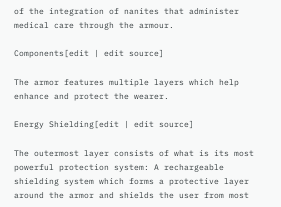of the integration of nanites that administer medical care through the armour.

Components[edit | edit source]

The armor features multiple layers which help enhance and protect the wearer.

Energy Shielding[edit | edit source]

The outermost layer consists of what is its most powerful protection system: A rechargeable shielding system which forms a protective layer around the armor and shields the user from most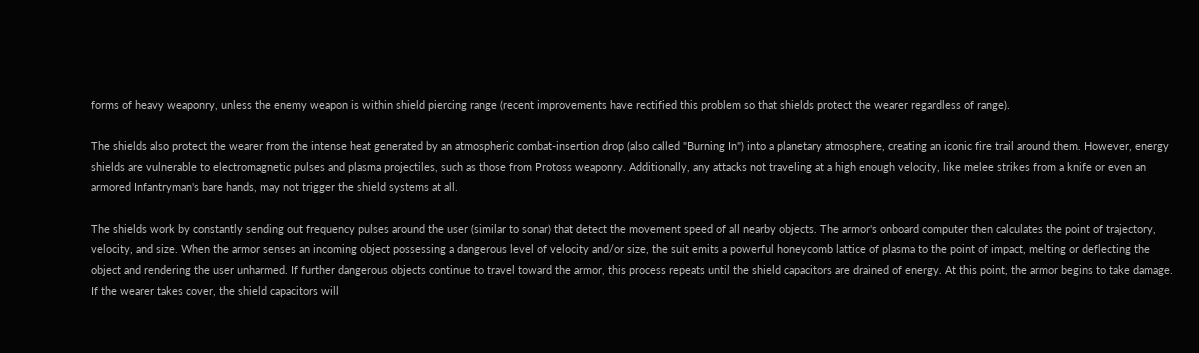forms of heavy weaponry, unless the enemy weapon is within shield piercing range (recent improvements have rectified this problem so that shields protect the wearer regardless of range).

The shields also protect the wearer from the intense heat generated by an atmospheric combat-insertion drop (also called "Burning In") into a planetary atmosphere, creating an iconic fire trail around them. However, energy shields are vulnerable to electromagnetic pulses and plasma projectiles, such as those from Protoss weaponry. Additionally, any attacks not traveling at a high enough velocity, like melee strikes from a knife or even an armored Infantryman's bare hands, may not trigger the shield systems at all.

The shields work by constantly sending out frequency pulses around the user (similar to sonar) that detect the movement speed of all nearby objects. The armor's onboard computer then calculates the point of trajectory, velocity, and size. When the armor senses an incoming object possessing a dangerous level of velocity and/or size, the suit emits a powerful honeycomb lattice of plasma to the point of impact, melting or deflecting the object and rendering the user unharmed. If further dangerous objects continue to travel toward the armor, this process repeats until the shield capacitors are drained of energy. At this point, the armor begins to take damage. If the wearer takes cover, the shield capacitors will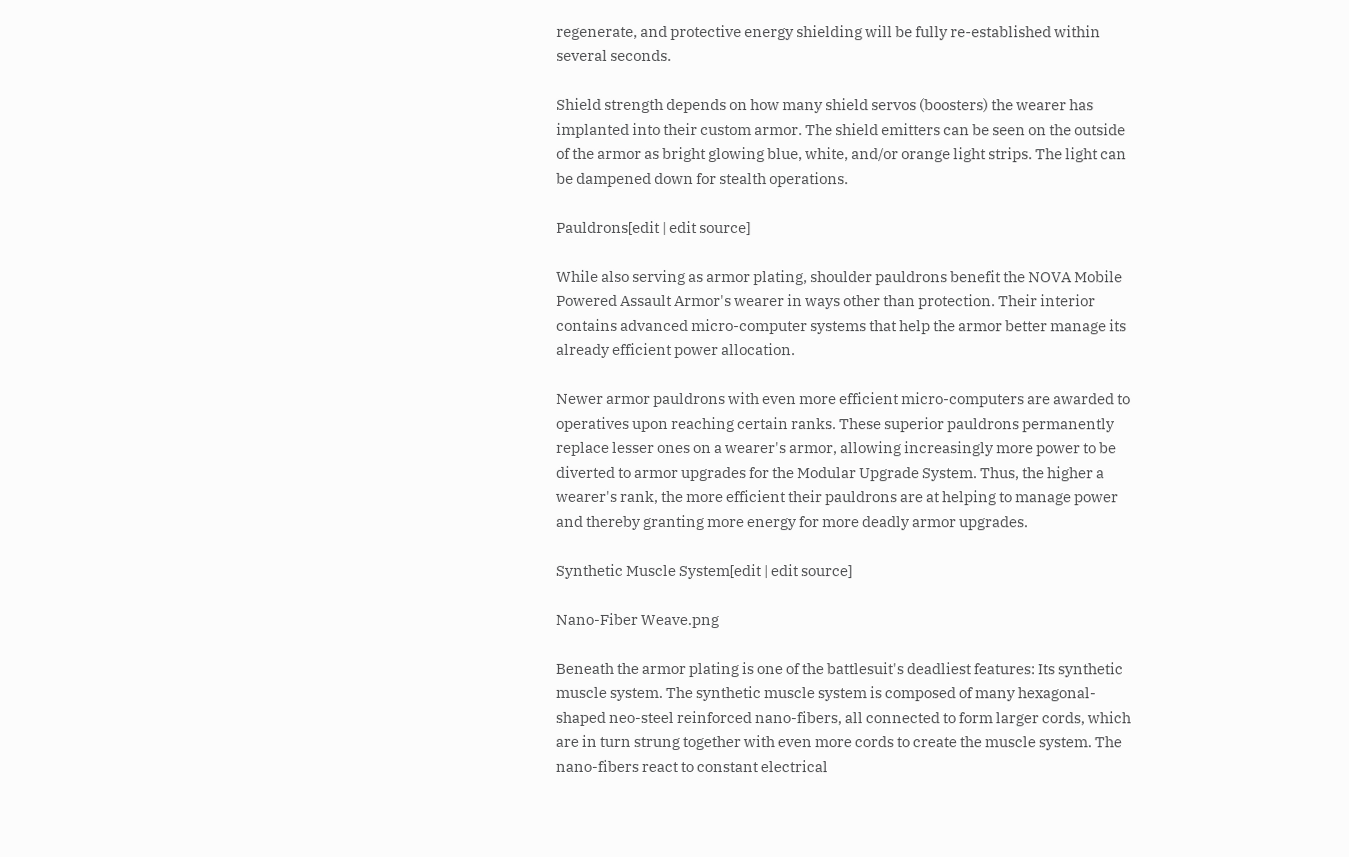regenerate, and protective energy shielding will be fully re-established within several seconds.

Shield strength depends on how many shield servos (boosters) the wearer has implanted into their custom armor. The shield emitters can be seen on the outside of the armor as bright glowing blue, white, and/or orange light strips. The light can be dampened down for stealth operations.

Pauldrons[edit | edit source]

While also serving as armor plating, shoulder pauldrons benefit the NOVA Mobile Powered Assault Armor's wearer in ways other than protection. Their interior contains advanced micro-computer systems that help the armor better manage its already efficient power allocation.

Newer armor pauldrons with even more efficient micro-computers are awarded to operatives upon reaching certain ranks. These superior pauldrons permanently replace lesser ones on a wearer's armor, allowing increasingly more power to be diverted to armor upgrades for the Modular Upgrade System. Thus, the higher a wearer's rank, the more efficient their pauldrons are at helping to manage power and thereby granting more energy for more deadly armor upgrades.

Synthetic Muscle System[edit | edit source]

Nano-Fiber Weave.png

Beneath the armor plating is one of the battlesuit's deadliest features: Its synthetic muscle system. The synthetic muscle system is composed of many hexagonal-shaped neo-steel reinforced nano-fibers, all connected to form larger cords, which are in turn strung together with even more cords to create the muscle system. The nano-fibers react to constant electrical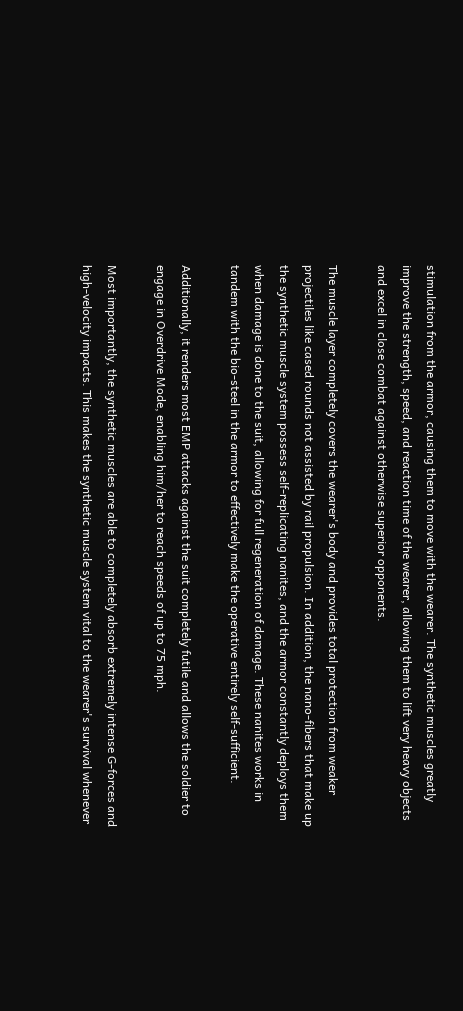stimulation from the armor, causing them to move with the wearer. The synthetic muscles greatly improve the strength, speed, and reaction time of the wearer, allowing them to lift very heavy objects and excel in close combat against otherwise superior opponents.

The muscle layer completely covers the wearer's body and provides total protection from weaker projectiles like cased rounds not assisted by rail propulsion. In addition, the nano-fibers that make up the synthetic muscle system possess self-replicating nanites, and the armor constantly deploys them when damage is done to the suit, allowing for full regeneration of damage. These nanites works in tandem with the bio-steel in the armor to effectively make the operative entirely self-sufficient.

Additionally, it renders most EMP attacks against the suit completely futile and allows the soldier to engage in Overdrive Mode, enabling him/her to reach speeds of up to 75 mph.

Most importantly, the synthetic muscles are able to completely absorb extremely intense G-forces and high-velocity impacts. This makes the synthetic muscle system vital to the wearer's survival whenever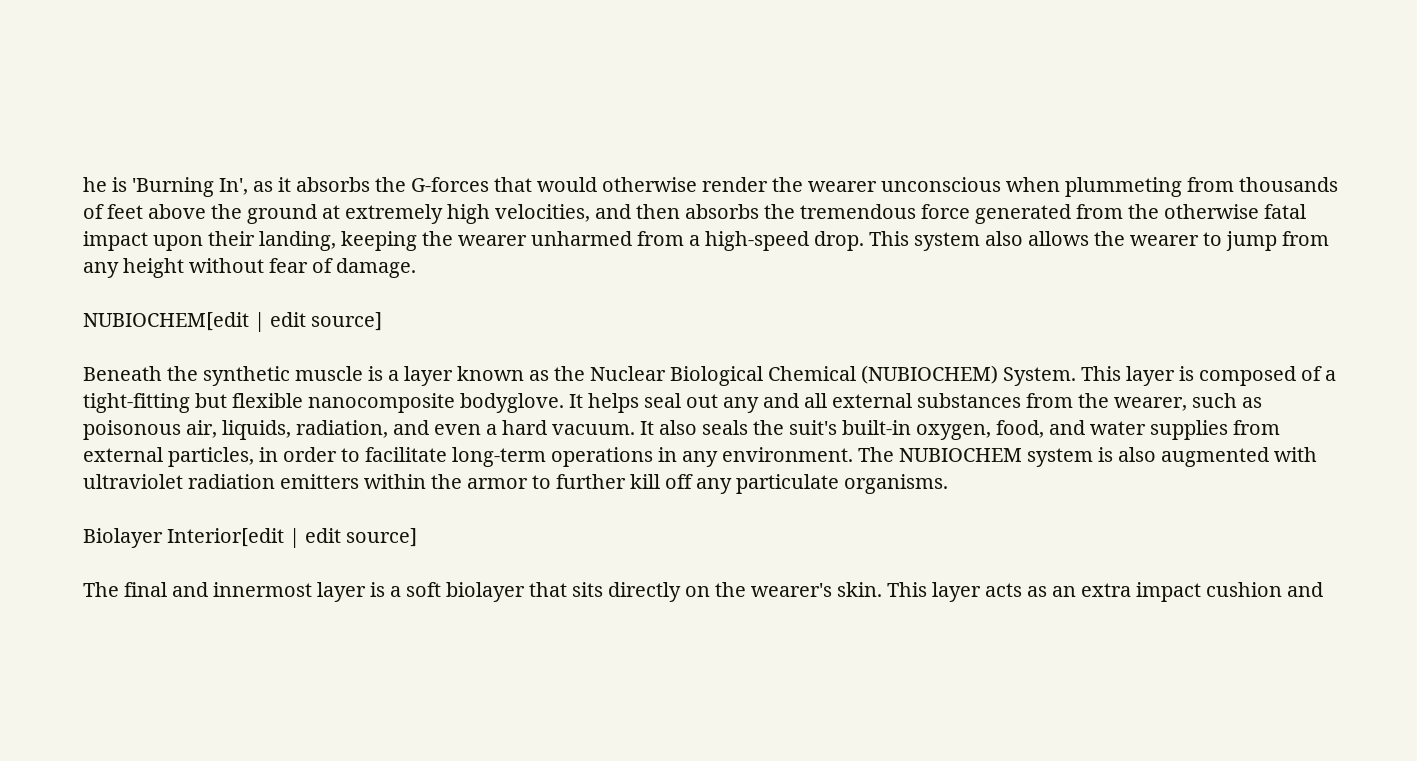he is 'Burning In', as it absorbs the G-forces that would otherwise render the wearer unconscious when plummeting from thousands of feet above the ground at extremely high velocities, and then absorbs the tremendous force generated from the otherwise fatal impact upon their landing, keeping the wearer unharmed from a high-speed drop. This system also allows the wearer to jump from any height without fear of damage.

NUBIOCHEM[edit | edit source]

Beneath the synthetic muscle is a layer known as the Nuclear Biological Chemical (NUBIOCHEM) System. This layer is composed of a tight-fitting but flexible nanocomposite bodyglove. It helps seal out any and all external substances from the wearer, such as poisonous air, liquids, radiation, and even a hard vacuum. It also seals the suit's built-in oxygen, food, and water supplies from external particles, in order to facilitate long-term operations in any environment. The NUBIOCHEM system is also augmented with ultraviolet radiation emitters within the armor to further kill off any particulate organisms.

Biolayer Interior[edit | edit source]

The final and innermost layer is a soft biolayer that sits directly on the wearer's skin. This layer acts as an extra impact cushion and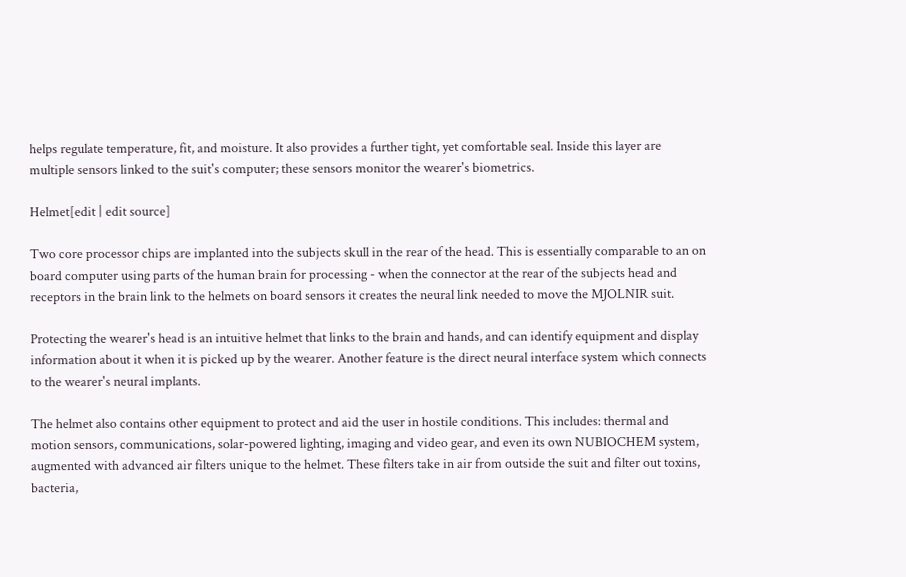helps regulate temperature, fit, and moisture. It also provides a further tight, yet comfortable seal. Inside this layer are multiple sensors linked to the suit's computer; these sensors monitor the wearer's biometrics.

Helmet[edit | edit source]

Two core processor chips are implanted into the subjects skull in the rear of the head. This is essentially comparable to an on board computer using parts of the human brain for processing - when the connector at the rear of the subjects head and receptors in the brain link to the helmets on board sensors it creates the neural link needed to move the MJOLNIR suit.

Protecting the wearer's head is an intuitive helmet that links to the brain and hands, and can identify equipment and display information about it when it is picked up by the wearer. Another feature is the direct neural interface system which connects to the wearer's neural implants.

The helmet also contains other equipment to protect and aid the user in hostile conditions. This includes: thermal and motion sensors, communications, solar-powered lighting, imaging and video gear, and even its own NUBIOCHEM system, augmented with advanced air filters unique to the helmet. These filters take in air from outside the suit and filter out toxins, bacteria,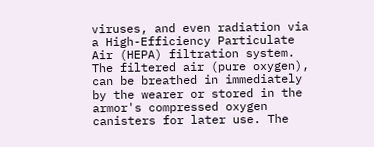viruses, and even radiation via a High-Efficiency Particulate Air (HEPA) filtration system. The filtered air (pure oxygen), can be breathed in immediately by the wearer or stored in the armor's compressed oxygen canisters for later use. The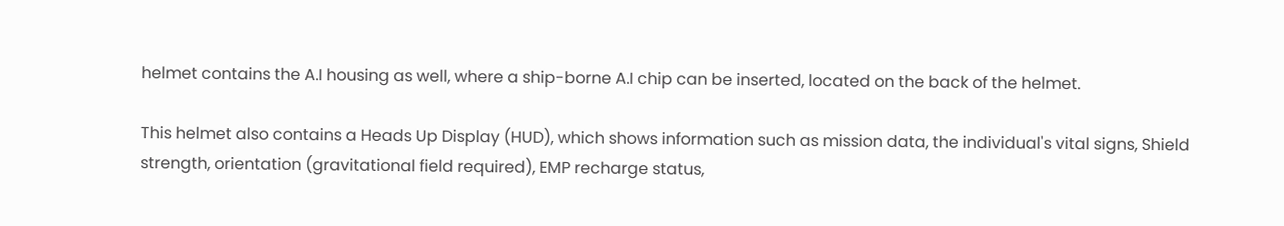helmet contains the A.I housing as well, where a ship-borne A.I chip can be inserted, located on the back of the helmet.

This helmet also contains a Heads Up Display (HUD), which shows information such as mission data, the individual's vital signs, Shield strength, orientation (gravitational field required), EMP recharge status,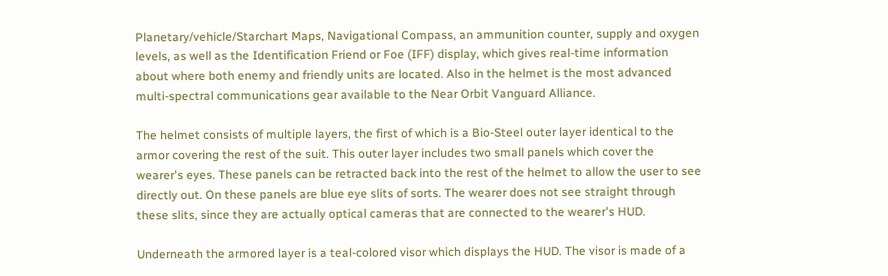Planetary/vehicle/Starchart Maps, Navigational Compass, an ammunition counter, supply and oxygen levels, as well as the Identification Friend or Foe (IFF) display, which gives real-time information about where both enemy and friendly units are located. Also in the helmet is the most advanced multi-spectral communications gear available to the Near Orbit Vanguard Alliance.

The helmet consists of multiple layers, the first of which is a Bio-Steel outer layer identical to the armor covering the rest of the suit. This outer layer includes two small panels which cover the wearer's eyes. These panels can be retracted back into the rest of the helmet to allow the user to see directly out. On these panels are blue eye slits of sorts. The wearer does not see straight through these slits, since they are actually optical cameras that are connected to the wearer's HUD.

Underneath the armored layer is a teal-colored visor which displays the HUD. The visor is made of a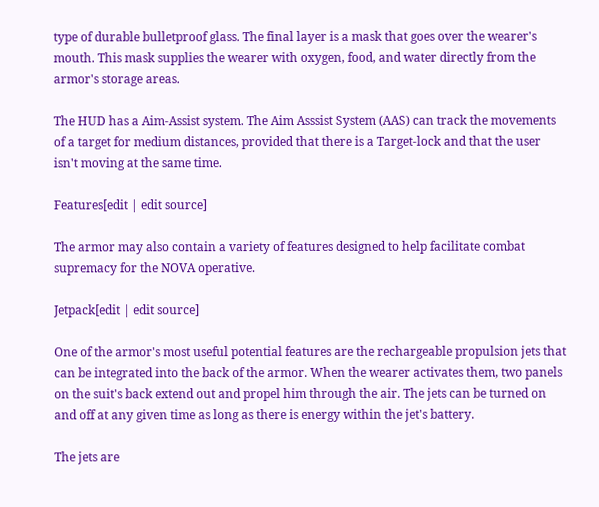type of durable bulletproof glass. The final layer is a mask that goes over the wearer's mouth. This mask supplies the wearer with oxygen, food, and water directly from the armor's storage areas.

The HUD has a Aim-Assist system. The Aim Asssist System (AAS) can track the movements of a target for medium distances, provided that there is a Target-lock and that the user isn't moving at the same time.

Features[edit | edit source]

The armor may also contain a variety of features designed to help facilitate combat supremacy for the NOVA operative.

Jetpack[edit | edit source]

One of the armor's most useful potential features are the rechargeable propulsion jets that can be integrated into the back of the armor. When the wearer activates them, two panels on the suit's back extend out and propel him through the air. The jets can be turned on and off at any given time as long as there is energy within the jet's battery.

The jets are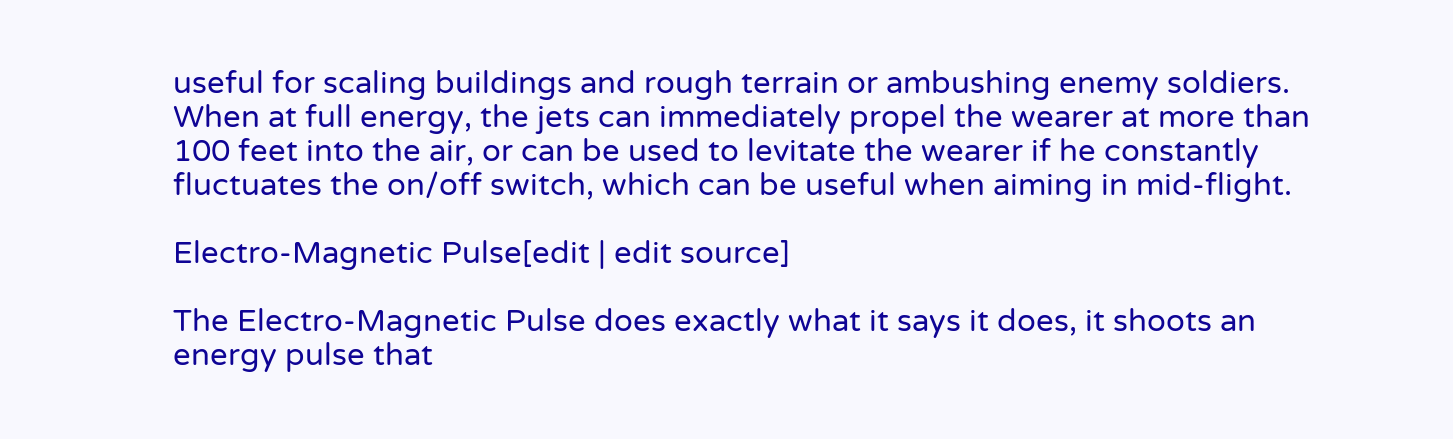useful for scaling buildings and rough terrain or ambushing enemy soldiers. When at full energy, the jets can immediately propel the wearer at more than 100 feet into the air, or can be used to levitate the wearer if he constantly fluctuates the on/off switch, which can be useful when aiming in mid-flight.

Electro-Magnetic Pulse[edit | edit source]

The Electro-Magnetic Pulse does exactly what it says it does, it shoots an energy pulse that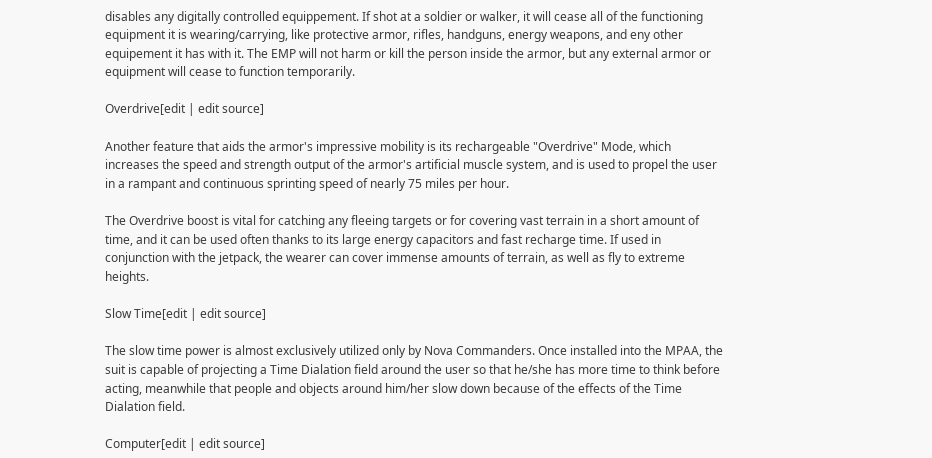disables any digitally controlled equippement. If shot at a soldier or walker, it will cease all of the functioning equipment it is wearing/carrying, like protective armor, rifles, handguns, energy weapons, and eny other equipement it has with it. The EMP will not harm or kill the person inside the armor, but any external armor or equipment will cease to function temporarily.

Overdrive[edit | edit source]

Another feature that aids the armor's impressive mobility is its rechargeable "Overdrive" Mode, which increases the speed and strength output of the armor's artificial muscle system, and is used to propel the user in a rampant and continuous sprinting speed of nearly 75 miles per hour.

The Overdrive boost is vital for catching any fleeing targets or for covering vast terrain in a short amount of time, and it can be used often thanks to its large energy capacitors and fast recharge time. If used in conjunction with the jetpack, the wearer can cover immense amounts of terrain, as well as fly to extreme heights.

Slow Time[edit | edit source]

The slow time power is almost exclusively utilized only by Nova Commanders. Once installed into the MPAA, the suit is capable of projecting a Time Dialation field around the user so that he/she has more time to think before acting, meanwhile that people and objects around him/her slow down because of the effects of the Time Dialation field.

Computer[edit | edit source]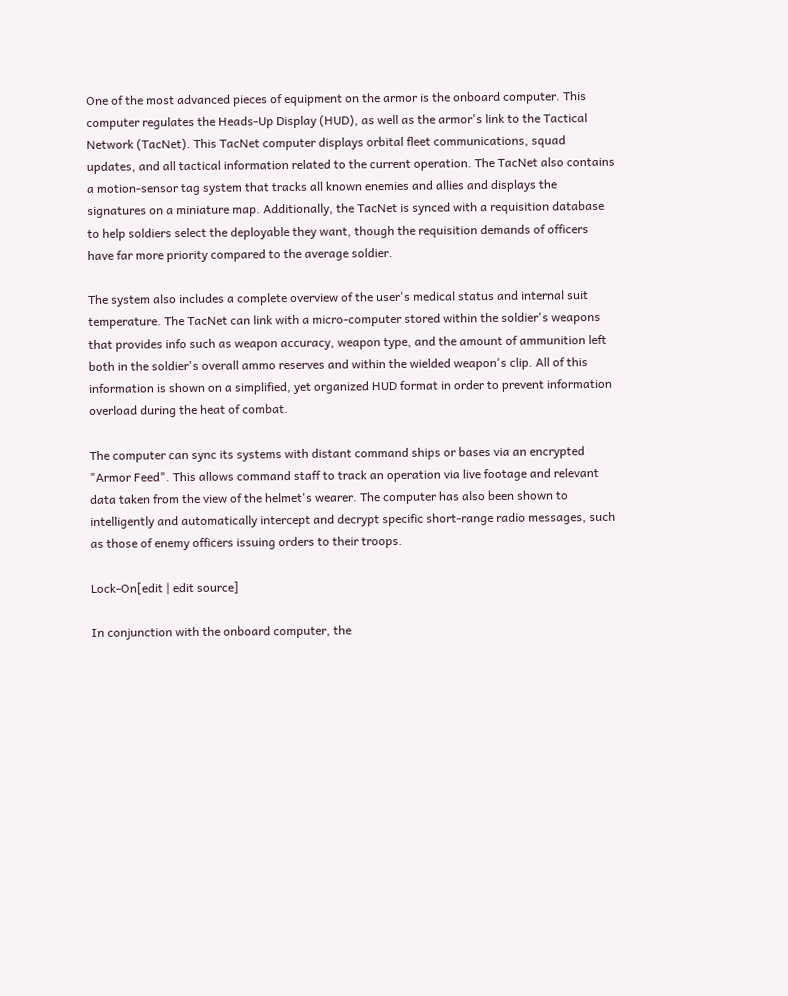One of the most advanced pieces of equipment on the armor is the onboard computer. This computer regulates the Heads-Up Display (HUD), as well as the armor's link to the Tactical Network (TacNet). This TacNet computer displays orbital fleet communications, squad updates, and all tactical information related to the current operation. The TacNet also contains a motion-sensor tag system that tracks all known enemies and allies and displays the signatures on a miniature map. Additionally, the TacNet is synced with a requisition database to help soldiers select the deployable they want, though the requisition demands of officers have far more priority compared to the average soldier.

The system also includes a complete overview of the user's medical status and internal suit temperature. The TacNet can link with a micro-computer stored within the soldier's weapons that provides info such as weapon accuracy, weapon type, and the amount of ammunition left both in the soldier's overall ammo reserves and within the wielded weapon's clip. All of this information is shown on a simplified, yet organized HUD format in order to prevent information overload during the heat of combat.

The computer can sync its systems with distant command ships or bases via an encrypted "Armor Feed". This allows command staff to track an operation via live footage and relevant data taken from the view of the helmet's wearer. The computer has also been shown to intelligently and automatically intercept and decrypt specific short-range radio messages, such as those of enemy officers issuing orders to their troops.

Lock-On[edit | edit source]

In conjunction with the onboard computer, the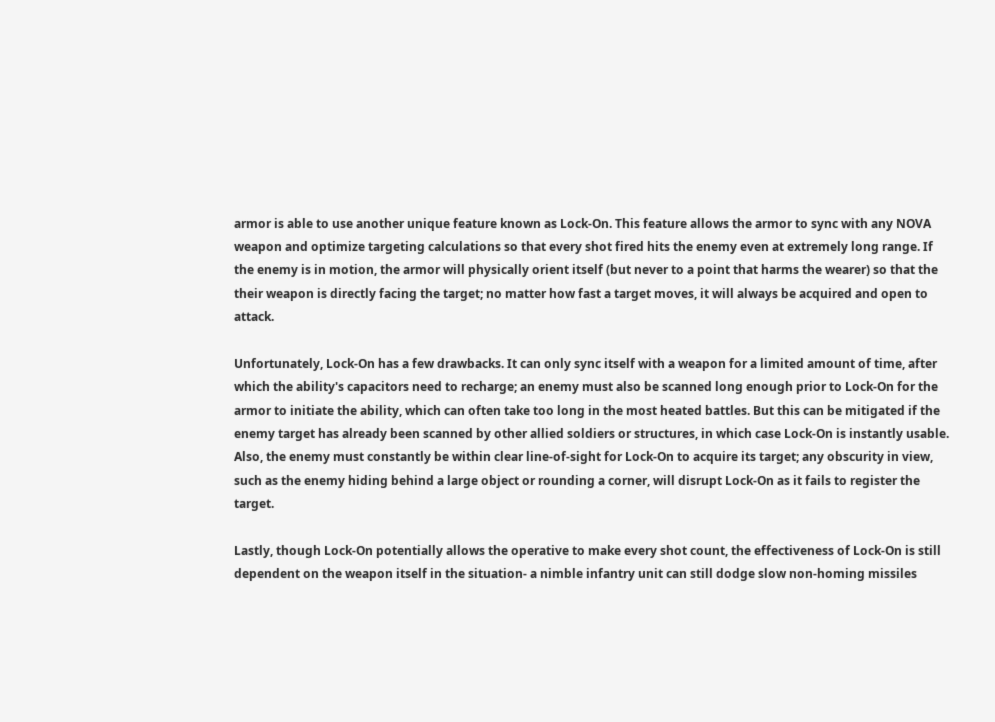armor is able to use another unique feature known as Lock-On. This feature allows the armor to sync with any NOVA weapon and optimize targeting calculations so that every shot fired hits the enemy even at extremely long range. If the enemy is in motion, the armor will physically orient itself (but never to a point that harms the wearer) so that the their weapon is directly facing the target; no matter how fast a target moves, it will always be acquired and open to attack.

Unfortunately, Lock-On has a few drawbacks. It can only sync itself with a weapon for a limited amount of time, after which the ability's capacitors need to recharge; an enemy must also be scanned long enough prior to Lock-On for the armor to initiate the ability, which can often take too long in the most heated battles. But this can be mitigated if the enemy target has already been scanned by other allied soldiers or structures, in which case Lock-On is instantly usable. Also, the enemy must constantly be within clear line-of-sight for Lock-On to acquire its target; any obscurity in view, such as the enemy hiding behind a large object or rounding a corner, will disrupt Lock-On as it fails to register the target.

Lastly, though Lock-On potentially allows the operative to make every shot count, the effectiveness of Lock-On is still dependent on the weapon itself in the situation- a nimble infantry unit can still dodge slow non-homing missiles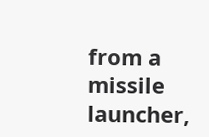from a missile launcher,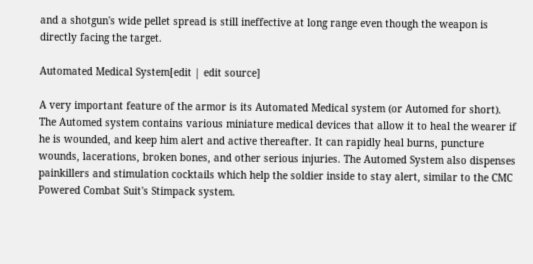and a shotgun's wide pellet spread is still ineffective at long range even though the weapon is directly facing the target.

Automated Medical System[edit | edit source]

A very important feature of the armor is its Automated Medical system (or Automed for short). The Automed system contains various miniature medical devices that allow it to heal the wearer if he is wounded, and keep him alert and active thereafter. It can rapidly heal burns, puncture wounds, lacerations, broken bones, and other serious injuries. The Automed System also dispenses painkillers and stimulation cocktails which help the soldier inside to stay alert, similar to the CMC Powered Combat Suit's Stimpack system.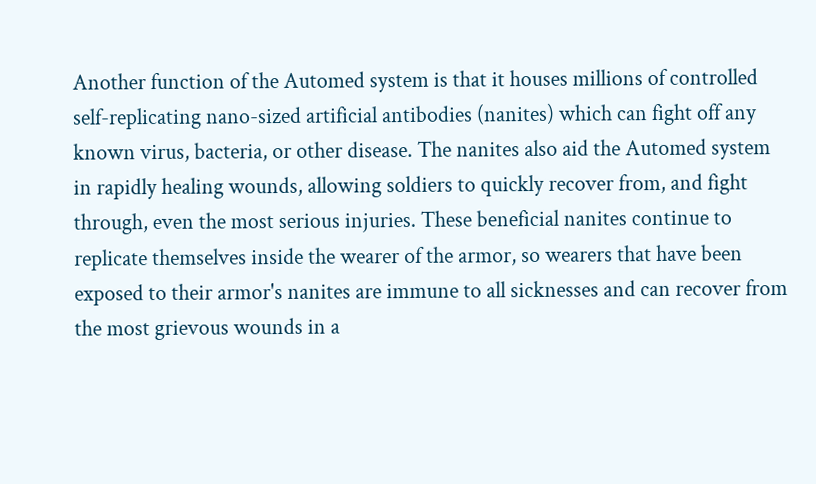Another function of the Automed system is that it houses millions of controlled self-replicating nano-sized artificial antibodies (nanites) which can fight off any known virus, bacteria, or other disease. The nanites also aid the Automed system in rapidly healing wounds, allowing soldiers to quickly recover from, and fight through, even the most serious injuries. These beneficial nanites continue to replicate themselves inside the wearer of the armor, so wearers that have been exposed to their armor's nanites are immune to all sicknesses and can recover from the most grievous wounds in a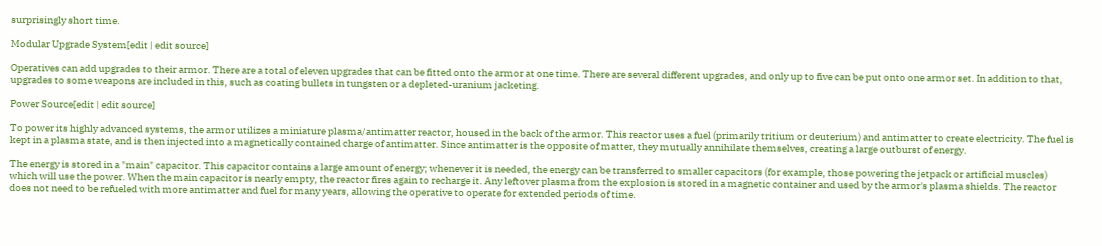surprisingly short time.

Modular Upgrade System[edit | edit source]

Operatives can add upgrades to their armor. There are a total of eleven upgrades that can be fitted onto the armor at one time. There are several different upgrades, and only up to five can be put onto one armor set. In addition to that, upgrades to some weapons are included in this, such as coating bullets in tungsten or a depleted-uranium jacketing.

Power Source[edit | edit source]

To power its highly advanced systems, the armor utilizes a miniature plasma/antimatter reactor, housed in the back of the armor. This reactor uses a fuel (primarily tritium or deuterium) and antimatter to create electricity. The fuel is kept in a plasma state, and is then injected into a magnetically contained charge of antimatter. Since antimatter is the opposite of matter, they mutually annihilate themselves, creating a large outburst of energy.

The energy is stored in a "main" capacitor. This capacitor contains a large amount of energy; whenever it is needed, the energy can be transferred to smaller capacitors (for example, those powering the jetpack or artificial muscles) which will use the power. When the main capacitor is nearly empty, the reactor fires again to recharge it. Any leftover plasma from the explosion is stored in a magnetic container and used by the armor's plasma shields. The reactor does not need to be refueled with more antimatter and fuel for many years, allowing the operative to operate for extended periods of time.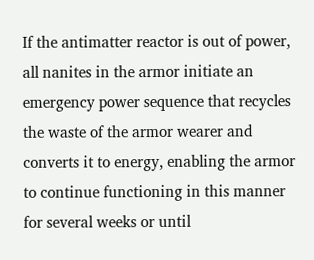If the antimatter reactor is out of power, all nanites in the armor initiate an emergency power sequence that recycles the waste of the armor wearer and converts it to energy, enabling the armor to continue functioning in this manner for several weeks or until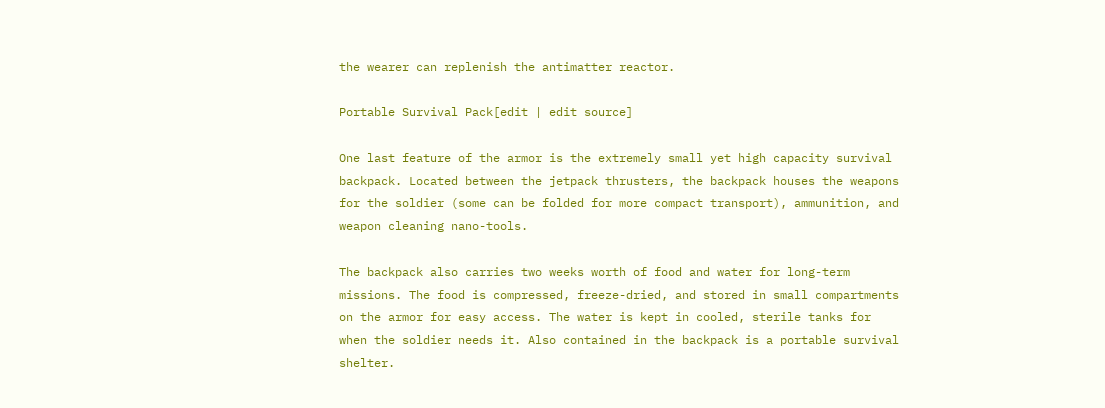the wearer can replenish the antimatter reactor.

Portable Survival Pack[edit | edit source]

One last feature of the armor is the extremely small yet high capacity survival backpack. Located between the jetpack thrusters, the backpack houses the weapons for the soldier (some can be folded for more compact transport), ammunition, and weapon cleaning nano-tools.

The backpack also carries two weeks worth of food and water for long-term missions. The food is compressed, freeze-dried, and stored in small compartments on the armor for easy access. The water is kept in cooled, sterile tanks for when the soldier needs it. Also contained in the backpack is a portable survival shelter.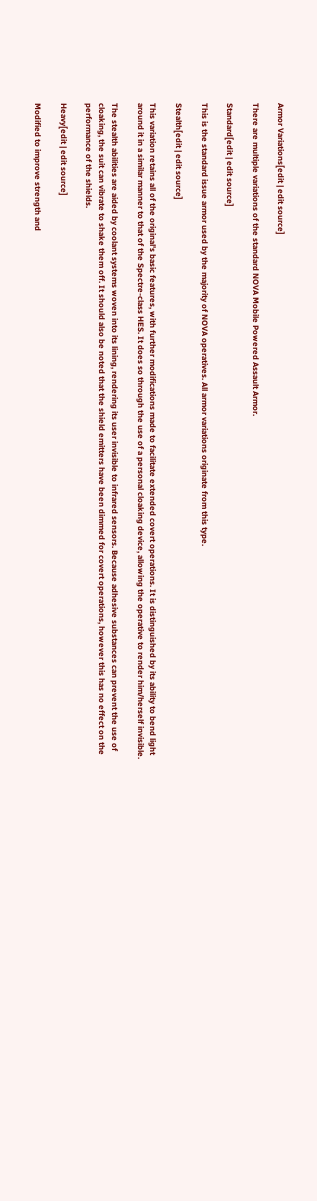Armor Variations[edit | edit source]

There are multiple variations of the standard NOVA Mobile Powered Assault Armor.

Standard[edit | edit source]

This is the standard issue armor used by the majority of NOVA operatives. All armor variations originate from this type.

Stealth[edit | edit source]

This variation retains all of the original's basic features, with further modifications made to facilitate extended covert operations. It is distinguished by its ability to bend light around it in a similar manner to that of the Spectre-class HES. It does so through the use of a personal cloaking device, allowing the operative to render him/herself invisible.

The stealth abilities are aided by coolant systems woven into its lining, rendering its user invisible to infrared sensors. Because adhesive substances can prevent the use of cloaking, the suit can vibrate to shake them off. It should also be noted that the shield emitters have been dimmed for covert operations, however this has no effect on the performance of the shields.

Heavy[edit | edit source]

Modified to improve strength and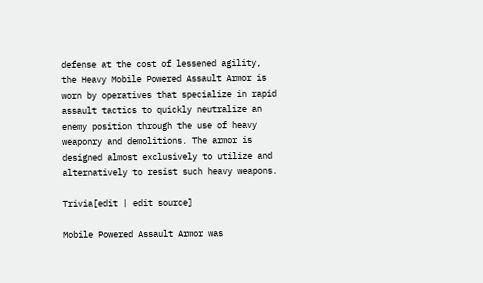defense at the cost of lessened agility, the Heavy Mobile Powered Assault Armor is worn by operatives that specialize in rapid assault tactics to quickly neutralize an enemy position through the use of heavy weaponry and demolitions. The armor is designed almost exclusively to utilize and alternatively to resist such heavy weapons.

Trivia[edit | edit source]

Mobile Powered Assault Armor was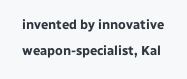invented by innovative weapon-specialist, Kal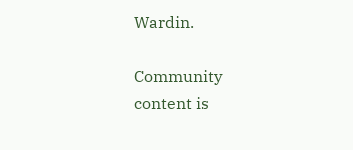Wardin.

Community content is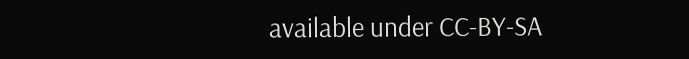available under CC-BY-SA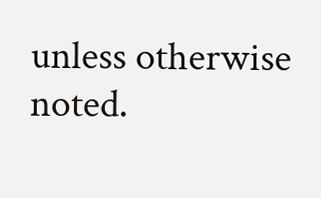unless otherwise noted.